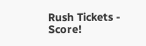Rush Tickets - Score!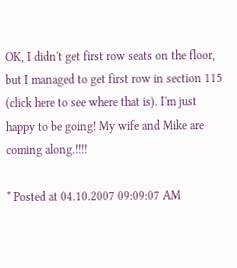OK, I didn't get first row seats on the floor, but I managed to get first row in section 115 (click here to see where that is). I'm just happy to be going! My wife and Mike are coming along.!!!!

* Posted at 04.10.2007 09:09:07 AM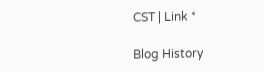CST | Link *

Blog History